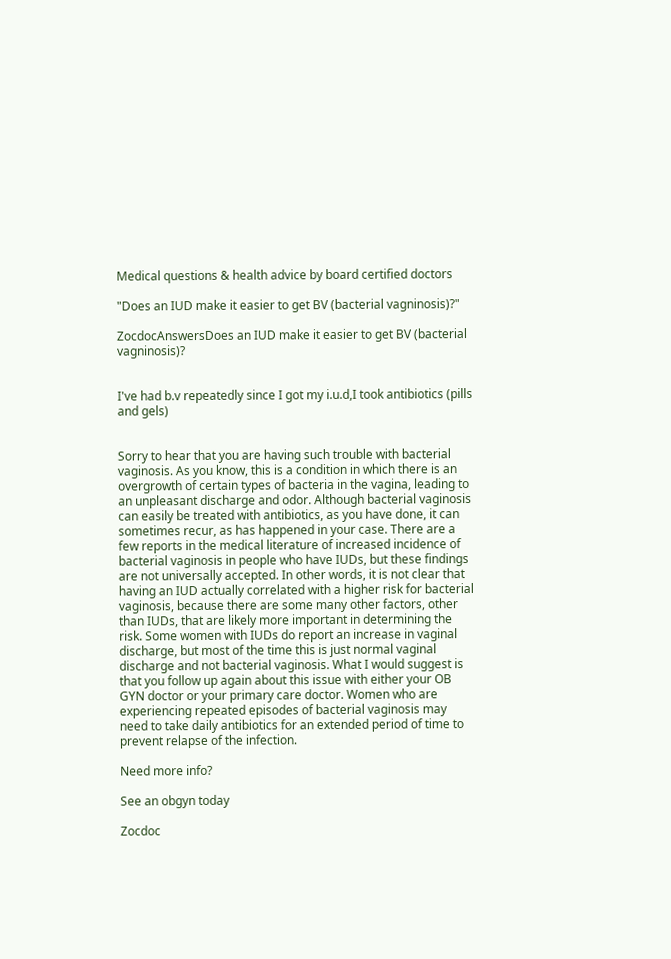Medical questions & health advice by board certified doctors

"Does an IUD make it easier to get BV (bacterial vagninosis)?"

ZocdocAnswersDoes an IUD make it easier to get BV (bacterial vagninosis)?


I've had b.v repeatedly since I got my i.u.d,I took antibiotics (pills and gels)


Sorry to hear that you are having such trouble with bacterial vaginosis. As you know, this is a condition in which there is an overgrowth of certain types of bacteria in the vagina, leading to an unpleasant discharge and odor. Although bacterial vaginosis can easily be treated with antibiotics, as you have done, it can sometimes recur, as has happened in your case. There are a few reports in the medical literature of increased incidence of bacterial vaginosis in people who have IUDs, but these findings are not universally accepted. In other words, it is not clear that having an IUD actually correlated with a higher risk for bacterial vaginosis, because there are some many other factors, other than IUDs, that are likely more important in determining the risk. Some women with IUDs do report an increase in vaginal discharge, but most of the time this is just normal vaginal discharge and not bacterial vaginosis. What I would suggest is that you follow up again about this issue with either your OB GYN doctor or your primary care doctor. Women who are experiencing repeated episodes of bacterial vaginosis may need to take daily antibiotics for an extended period of time to prevent relapse of the infection.

Need more info?

See an obgyn today

Zocdoc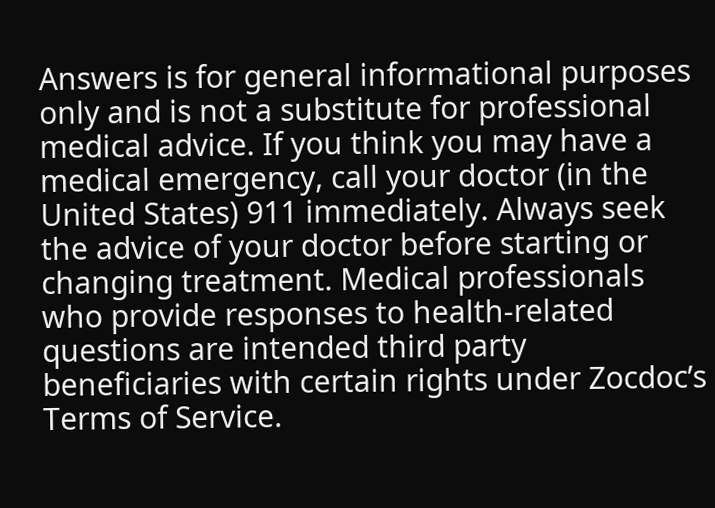Answers is for general informational purposes only and is not a substitute for professional medical advice. If you think you may have a medical emergency, call your doctor (in the United States) 911 immediately. Always seek the advice of your doctor before starting or changing treatment. Medical professionals who provide responses to health-related questions are intended third party beneficiaries with certain rights under Zocdoc’s Terms of Service.